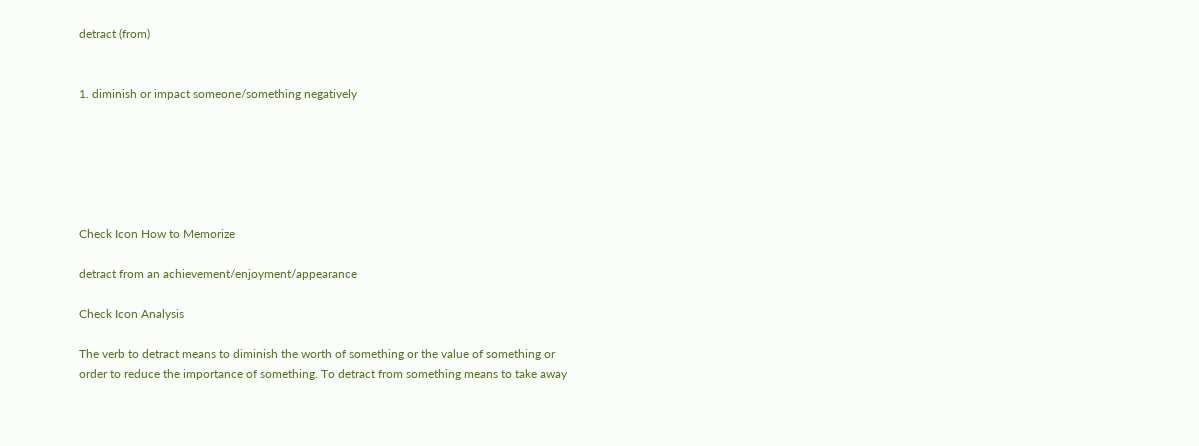detract (from)


1. diminish or impact someone/something negatively






Check Icon How to Memorize

detract from an achievement/enjoyment/appearance

Check Icon Analysis

The verb to detract means to diminish the worth of something or the value of something or order to reduce the importance of something. To detract from something means to take away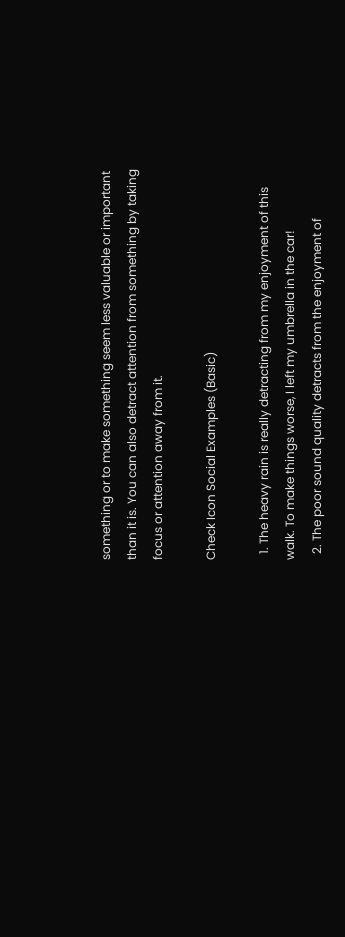something or to make something seem less valuable or important than it is. You can also detract attention from something by taking focus or attention away from it.

Check Icon Social Examples (Basic)

  1. The heavy rain is really detracting from my enjoyment of this walk. To make things worse, I left my umbrella in the car!
  2. The poor sound quality detracts from the enjoyment of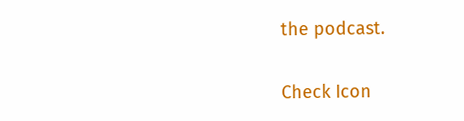the podcast.

Check Icon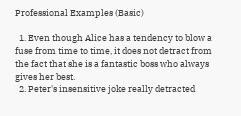Professional Examples (Basic)

  1. Even though Alice has a tendency to blow a fuse from time to time, it does not detract from the fact that she is a fantastic boss who always gives her best.
  2. Peter's insensitive joke really detracted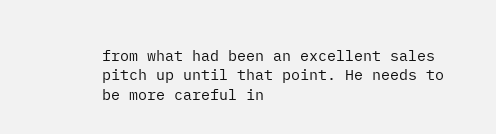from what had been an excellent sales pitch up until that point. He needs to be more careful in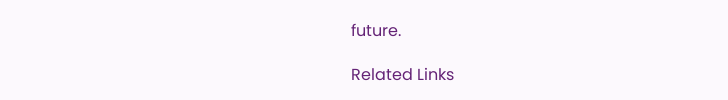future.

Related Links